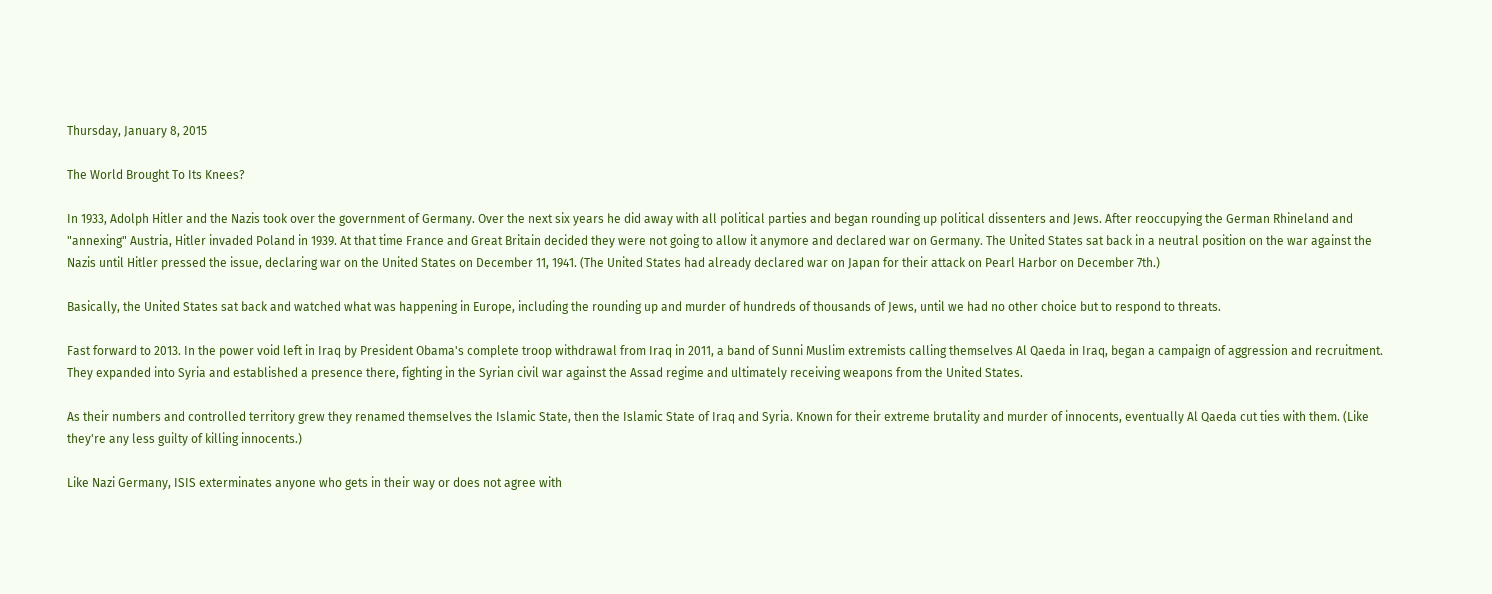Thursday, January 8, 2015

The World Brought To Its Knees?

In 1933, Adolph Hitler and the Nazis took over the government of Germany. Over the next six years he did away with all political parties and began rounding up political dissenters and Jews. After reoccupying the German Rhineland and "annexing" Austria, Hitler invaded Poland in 1939. At that time France and Great Britain decided they were not going to allow it anymore and declared war on Germany. The United States sat back in a neutral position on the war against the Nazis until Hitler pressed the issue, declaring war on the United States on December 11, 1941. (The United States had already declared war on Japan for their attack on Pearl Harbor on December 7th.)

Basically, the United States sat back and watched what was happening in Europe, including the rounding up and murder of hundreds of thousands of Jews, until we had no other choice but to respond to threats.

Fast forward to 2013. In the power void left in Iraq by President Obama's complete troop withdrawal from Iraq in 2011, a band of Sunni Muslim extremists calling themselves Al Qaeda in Iraq, began a campaign of aggression and recruitment. They expanded into Syria and established a presence there, fighting in the Syrian civil war against the Assad regime and ultimately receiving weapons from the United States.

As their numbers and controlled territory grew they renamed themselves the Islamic State, then the Islamic State of Iraq and Syria. Known for their extreme brutality and murder of innocents, eventually Al Qaeda cut ties with them. (Like they're any less guilty of killing innocents.)

Like Nazi Germany, ISIS exterminates anyone who gets in their way or does not agree with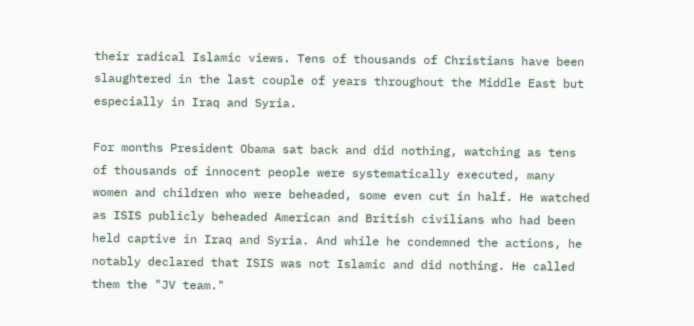their radical Islamic views. Tens of thousands of Christians have been slaughtered in the last couple of years throughout the Middle East but especially in Iraq and Syria.

For months President Obama sat back and did nothing, watching as tens of thousands of innocent people were systematically executed, many women and children who were beheaded, some even cut in half. He watched as ISIS publicly beheaded American and British civilians who had been held captive in Iraq and Syria. And while he condemned the actions, he notably declared that ISIS was not Islamic and did nothing. He called them the "JV team."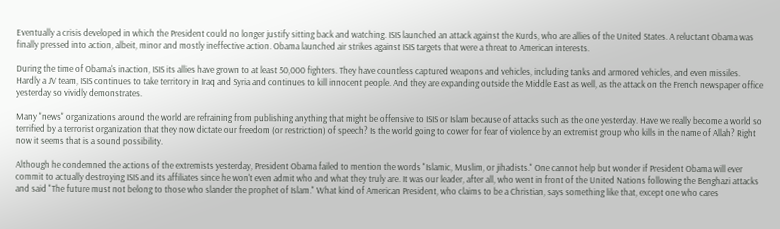Eventually a crisis developed in which the President could no longer justify sitting back and watching. ISIS launched an attack against the Kurds, who are allies of the United States. A reluctant Obama was finally pressed into action, albeit, minor and mostly ineffective action. Obama launched air strikes against ISIS targets that were a threat to American interests.

During the time of Obama's inaction, ISIS its allies have grown to at least 50,000 fighters. They have countless captured weapons and vehicles, including tanks and armored vehicles, and even missiles. Hardly a JV team, ISIS continues to take territory in Iraq and Syria and continues to kill innocent people. And they are expanding outside the Middle East as well, as the attack on the French newspaper office yesterday so vividly demonstrates.

Many "news" organizations around the world are refraining from publishing anything that might be offensive to ISIS or Islam because of attacks such as the one yesterday. Have we really become a world so terrified by a terrorist organization that they now dictate our freedom (or restriction) of speech? Is the world going to cower for fear of violence by an extremist group who kills in the name of Allah? Right now it seems that is a sound possibility.

Although he condemned the actions of the extremists yesterday, President Obama failed to mention the words "Islamic, Muslim, or jihadists." One cannot help but wonder if President Obama will ever commit to actually destroying ISIS and its affiliates since he won't even admit who and what they truly are. It was our leader, after all, who went in front of the United Nations following the Benghazi attacks and said "The future must not belong to those who slander the prophet of Islam." What kind of American President, who claims to be a Christian, says something like that, except one who cares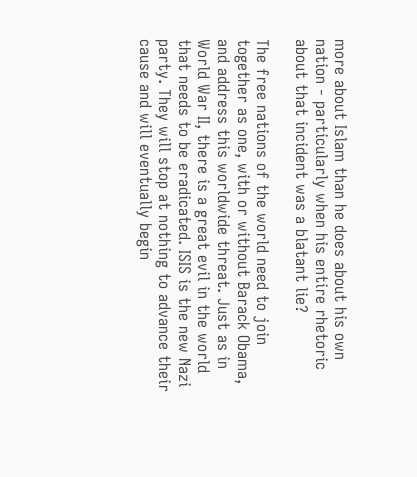more about Islam than he does about his own nation - particularly when his entire rhetoric about that incident was a blatant lie?

The free nations of the world need to join together as one, with or without Barack Obama, and address this worldwide threat. Just as in World War II, there is a great evil in the world that needs to be eradicated. ISIS is the new Nazi party. They will stop at nothing to advance their cause and will eventually begin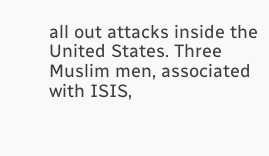all out attacks inside the United States. Three Muslim men, associated with ISIS,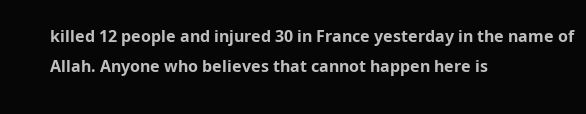killed 12 people and injured 30 in France yesterday in the name of Allah. Anyone who believes that cannot happen here is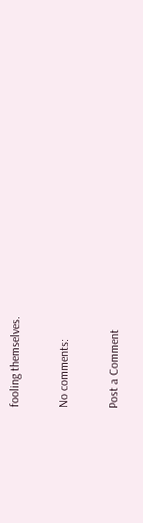fooling themselves.

No comments:

Post a Comment